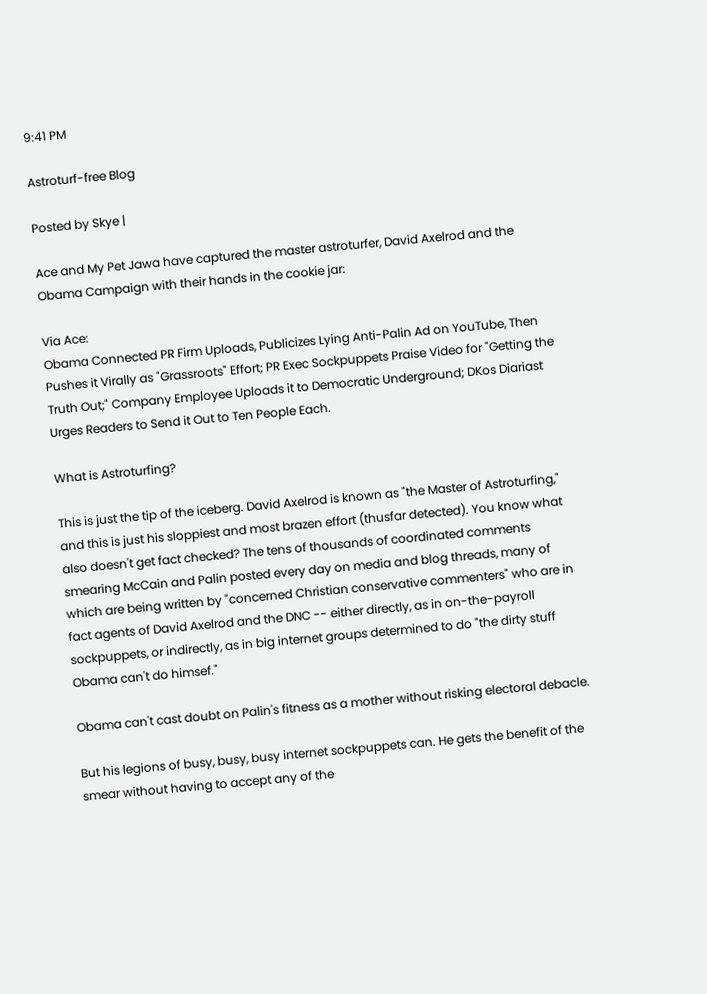9:41 PM

Astroturf-free Blog

Posted by Skye |

Ace and My Pet Jawa have captured the master astroturfer, David Axelrod and the Obama Campaign with their hands in the cookie jar:

Via Ace:
Obama Connected PR Firm Uploads, Publicizes Lying Anti-Palin Ad on YouTube, Then Pushes it Virally as "Grassroots" Effort; PR Exec Sockpuppets Praise Video for "Getting the Truth Out;" Company Employee Uploads it to Democratic Underground; DKos Diariast Urges Readers to Send it Out to Ten People Each.

What is Astroturfing?

This is just the tip of the iceberg. David Axelrod is known as "the Master of Astroturfing," and this is just his sloppiest and most brazen effort (thusfar detected). You know what also doesn't get fact checked? The tens of thousands of coordinated comments smearing McCain and Palin posted every day on media and blog threads, many of which are being written by "concerned Christian conservative commenters" who are in fact agents of David Axelrod and the DNC -- either directly, as in on-the-payroll sockpuppets, or indirectly, as in big internet groups determined to do "the dirty stuff Obama can't do himsef."

Obama can't cast doubt on Palin's fitness as a mother without risking electoral debacle.

But his legions of busy, busy, busy internet sockpuppets can. He gets the benefit of the smear without having to accept any of the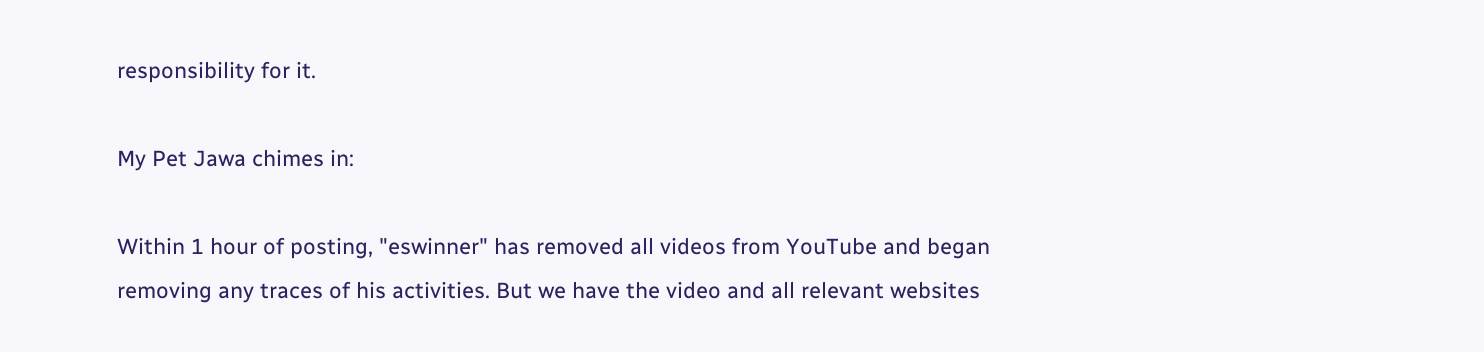responsibility for it.

My Pet Jawa chimes in:

Within 1 hour of posting, "eswinner" has removed all videos from YouTube and began removing any traces of his activities. But we have the video and all relevant websites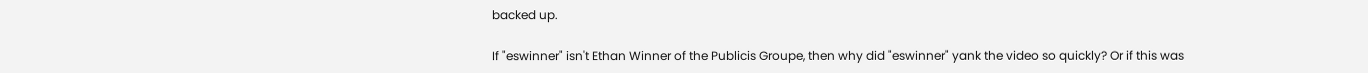backed up.

If "eswinner" isn't Ethan Winner of the Publicis Groupe, then why did "eswinner" yank the video so quickly? Or if this was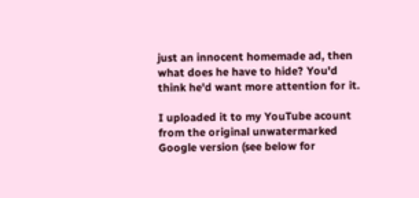just an innocent homemade ad, then what does he have to hide? You'd think he'd want more attention for it.

I uploaded it to my YouTube acount from the original unwatermarked Google version (see below for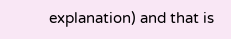explanation) and that is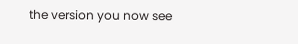the version you now see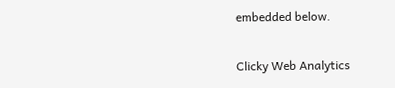embedded below.

Clicky Web Analytics